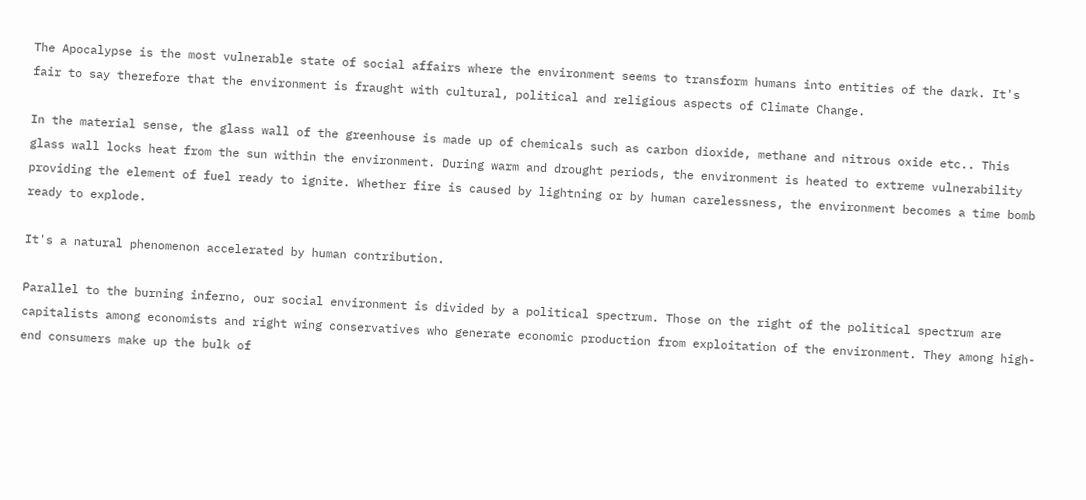The Apocalypse is the most vulnerable state of social affairs where the environment seems to transform humans into entities of the dark. It's fair to say therefore that the environment is fraught with cultural, political and religious aspects of Climate Change.

In the material sense, the glass wall of the greenhouse is made up of chemicals such as carbon dioxide, methane and nitrous oxide etc.. This glass wall locks heat from the sun within the environment. During warm and drought periods, the environment is heated to extreme vulnerability providing the element of fuel ready to ignite. Whether fire is caused by lightning or by human carelessness, the environment becomes a time bomb ready to explode.

It's a natural phenomenon accelerated by human contribution.

Parallel to the burning inferno, our social environment is divided by a political spectrum. Those on the right of the political spectrum are capitalists among economists and right wing conservatives who generate economic production from exploitation of the environment. They among high-end consumers make up the bulk of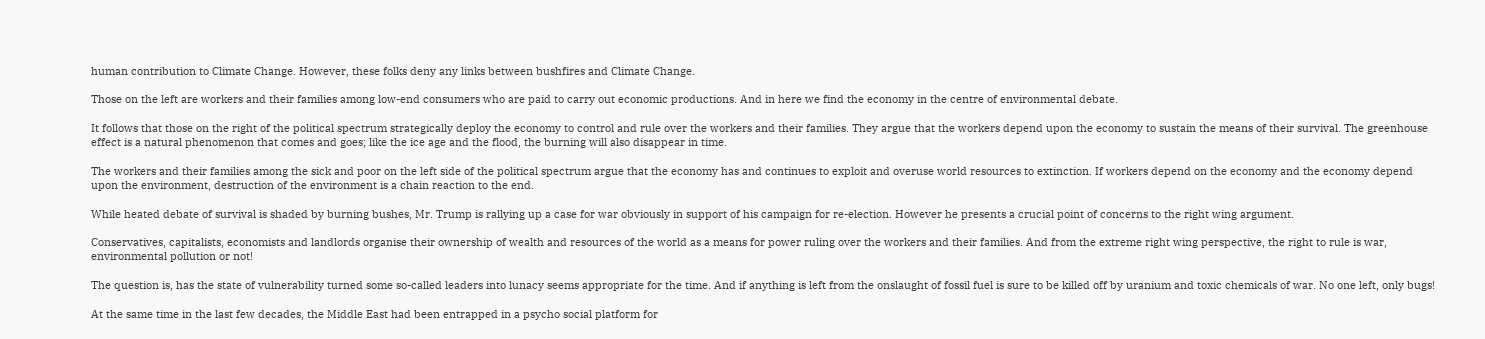human contribution to Climate Change. However, these folks deny any links between bushfires and Climate Change.

Those on the left are workers and their families among low-end consumers who are paid to carry out economic productions. And in here we find the economy in the centre of environmental debate.

It follows that those on the right of the political spectrum strategically deploy the economy to control and rule over the workers and their families. They argue that the workers depend upon the economy to sustain the means of their survival. The greenhouse effect is a natural phenomenon that comes and goes; like the ice age and the flood, the burning will also disappear in time.

The workers and their families among the sick and poor on the left side of the political spectrum argue that the economy has and continues to exploit and overuse world resources to extinction. If workers depend on the economy and the economy depend upon the environment, destruction of the environment is a chain reaction to the end.

While heated debate of survival is shaded by burning bushes, Mr. Trump is rallying up a case for war obviously in support of his campaign for re-election. However he presents a crucial point of concerns to the right wing argument.

Conservatives, capitalists, economists and landlords organise their ownership of wealth and resources of the world as a means for power ruling over the workers and their families. And from the extreme right wing perspective, the right to rule is war, environmental pollution or not!

The question is, has the state of vulnerability turned some so-called leaders into lunacy seems appropriate for the time. And if anything is left from the onslaught of fossil fuel is sure to be killed off by uranium and toxic chemicals of war. No one left, only bugs!

At the same time in the last few decades, the Middle East had been entrapped in a psycho social platform for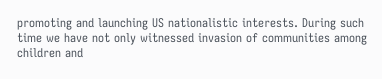promoting and launching US nationalistic interests. During such time we have not only witnessed invasion of communities among children and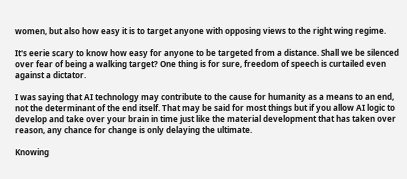women, but also how easy it is to target anyone with opposing views to the right wing regime.

It's eerie scary to know how easy for anyone to be targeted from a distance. Shall we be silenced over fear of being a walking target? One thing is for sure, freedom of speech is curtailed even against a dictator.

I was saying that AI technology may contribute to the cause for humanity as a means to an end, not the determinant of the end itself. That may be said for most things but if you allow AI logic to develop and take over your brain in time just like the material development that has taken over reason, any chance for change is only delaying the ultimate.

Knowing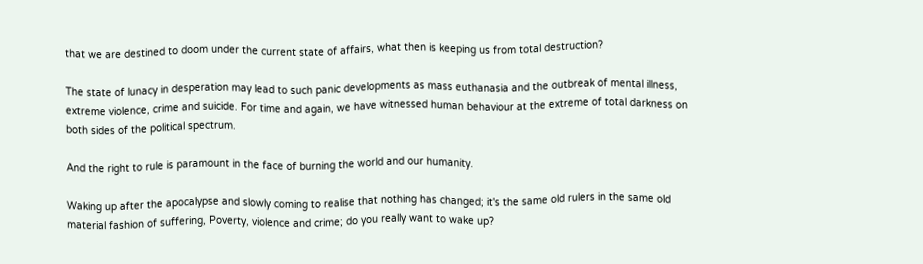that we are destined to doom under the current state of affairs, what then is keeping us from total destruction?

The state of lunacy in desperation may lead to such panic developments as mass euthanasia and the outbreak of mental illness, extreme violence, crime and suicide. For time and again, we have witnessed human behaviour at the extreme of total darkness on both sides of the political spectrum.

And the right to rule is paramount in the face of burning the world and our humanity.

Waking up after the apocalypse and slowly coming to realise that nothing has changed; it's the same old rulers in the same old material fashion of suffering, Poverty, violence and crime; do you really want to wake up?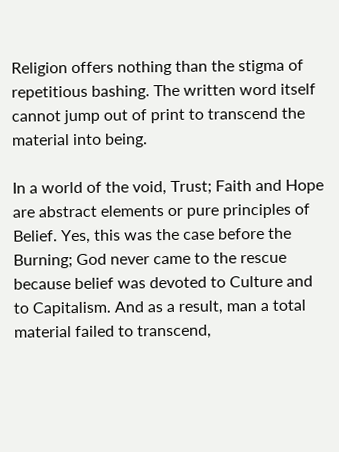Religion offers nothing than the stigma of repetitious bashing. The written word itself cannot jump out of print to transcend the material into being.

In a world of the void, Trust; Faith and Hope are abstract elements or pure principles of Belief. Yes, this was the case before the Burning; God never came to the rescue because belief was devoted to Culture and to Capitalism. And as a result, man a total material failed to transcend,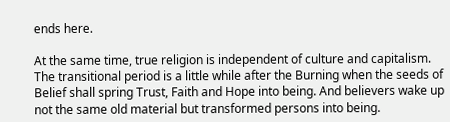ends here.

At the same time, true religion is independent of culture and capitalism. The transitional period is a little while after the Burning when the seeds of Belief shall spring Trust, Faith and Hope into being. And believers wake up not the same old material but transformed persons into being.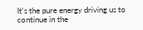It's the pure energy driving us to continue in the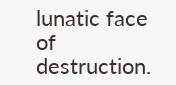lunatic face of destruction.